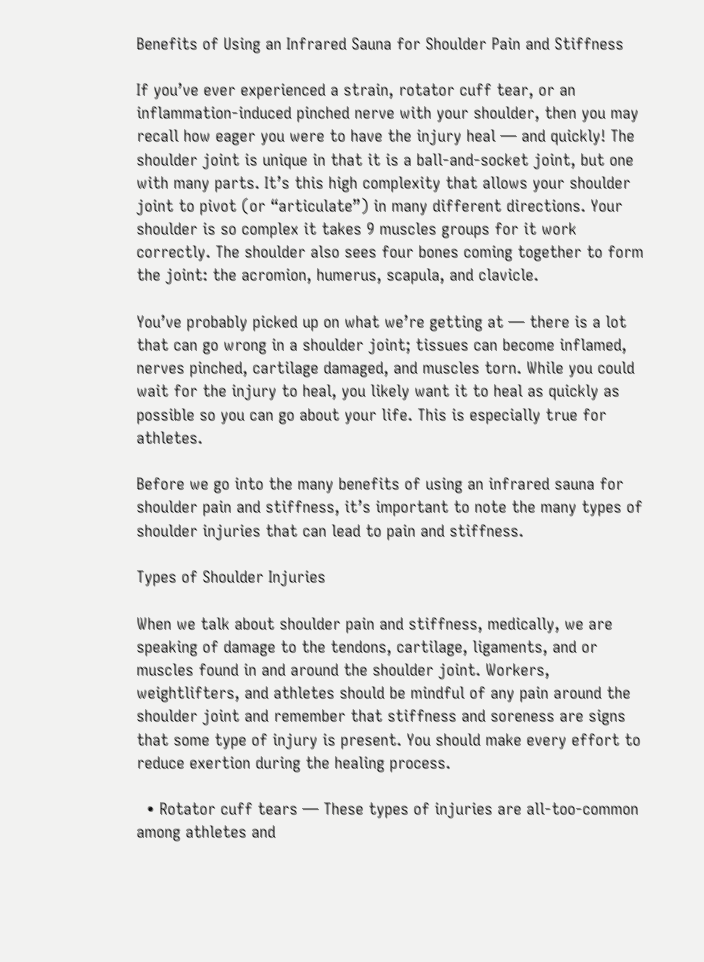Benefits of Using an Infrared Sauna for Shoulder Pain and Stiffness

If you’ve ever experienced a strain, rotator cuff tear, or an inflammation-induced pinched nerve with your shoulder, then you may recall how eager you were to have the injury heal — and quickly! The shoulder joint is unique in that it is a ball-and-socket joint, but one with many parts. It’s this high complexity that allows your shoulder joint to pivot (or “articulate”) in many different directions. Your shoulder is so complex it takes 9 muscles groups for it work correctly. The shoulder also sees four bones coming together to form the joint: the acromion, humerus, scapula, and clavicle.

You’ve probably picked up on what we’re getting at — there is a lot that can go wrong in a shoulder joint; tissues can become inflamed, nerves pinched, cartilage damaged, and muscles torn. While you could wait for the injury to heal, you likely want it to heal as quickly as possible so you can go about your life. This is especially true for athletes.

Before we go into the many benefits of using an infrared sauna for shoulder pain and stiffness, it’s important to note the many types of shoulder injuries that can lead to pain and stiffness.

Types of Shoulder Injuries

When we talk about shoulder pain and stiffness, medically, we are speaking of damage to the tendons, cartilage, ligaments, and or muscles found in and around the shoulder joint. Workers, weightlifters, and athletes should be mindful of any pain around the shoulder joint and remember that stiffness and soreness are signs that some type of injury is present. You should make every effort to reduce exertion during the healing process.

  • Rotator cuff tears — These types of injuries are all-too-common among athletes and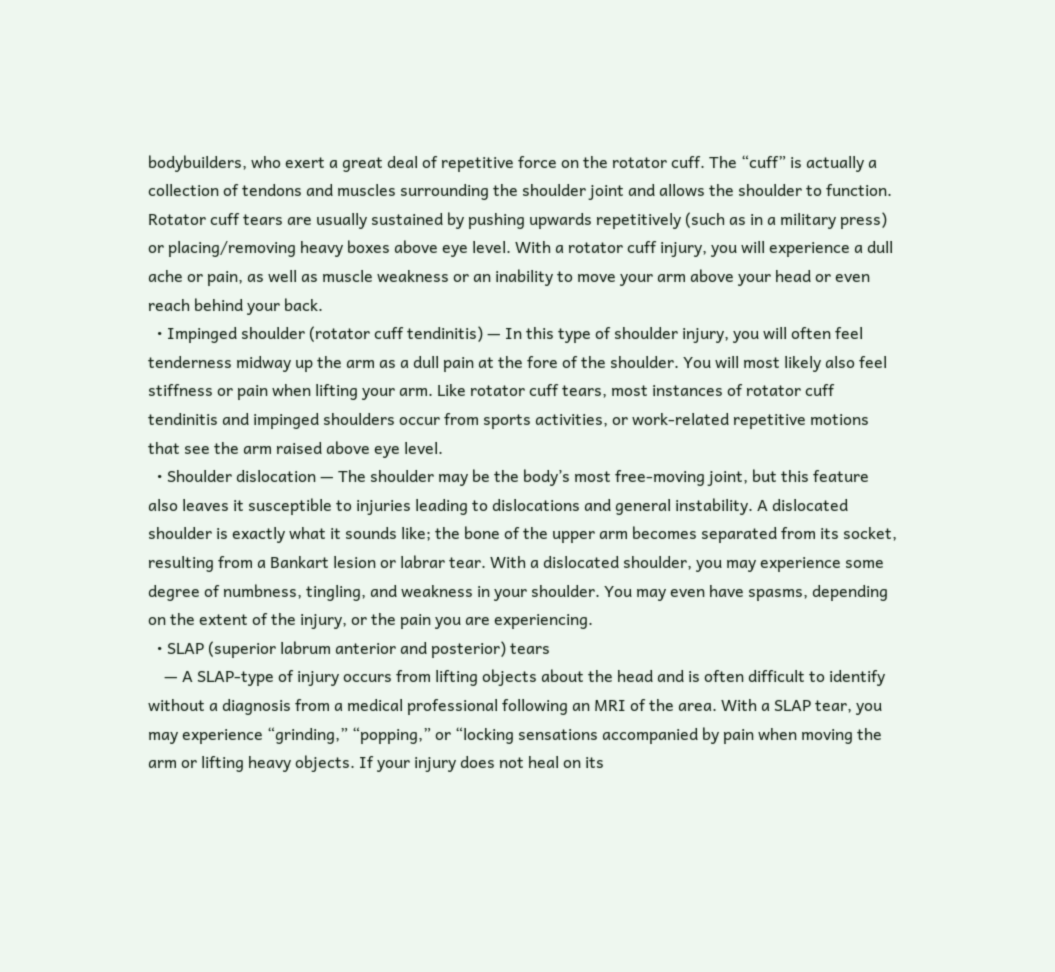bodybuilders, who exert a great deal of repetitive force on the rotator cuff. The “cuff” is actually a collection of tendons and muscles surrounding the shoulder joint and allows the shoulder to function. Rotator cuff tears are usually sustained by pushing upwards repetitively (such as in a military press) or placing/removing heavy boxes above eye level. With a rotator cuff injury, you will experience a dull ache or pain, as well as muscle weakness or an inability to move your arm above your head or even reach behind your back.
  • Impinged shoulder (rotator cuff tendinitis) — In this type of shoulder injury, you will often feel tenderness midway up the arm as a dull pain at the fore of the shoulder. You will most likely also feel stiffness or pain when lifting your arm. Like rotator cuff tears, most instances of rotator cuff tendinitis and impinged shoulders occur from sports activities, or work-related repetitive motions that see the arm raised above eye level.
  • Shoulder dislocation — The shoulder may be the body’s most free-moving joint, but this feature also leaves it susceptible to injuries leading to dislocations and general instability. A dislocated shoulder is exactly what it sounds like; the bone of the upper arm becomes separated from its socket, resulting from a Bankart lesion or labrar tear. With a dislocated shoulder, you may experience some degree of numbness, tingling, and weakness in your shoulder. You may even have spasms, depending on the extent of the injury, or the pain you are experiencing.
  • SLAP (superior labrum anterior and posterior) tears
    — A SLAP-type of injury occurs from lifting objects about the head and is often difficult to identify without a diagnosis from a medical professional following an MRI of the area. With a SLAP tear, you may experience “grinding,” “popping,” or “locking sensations accompanied by pain when moving the arm or lifting heavy objects. If your injury does not heal on its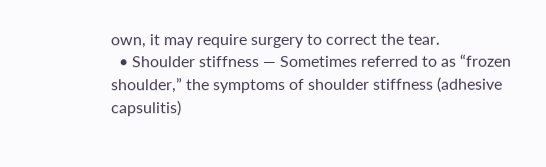own, it may require surgery to correct the tear.
  • Shoulder stiffness — Sometimes referred to as “frozen shoulder,” the symptoms of shoulder stiffness (adhesive capsulitis)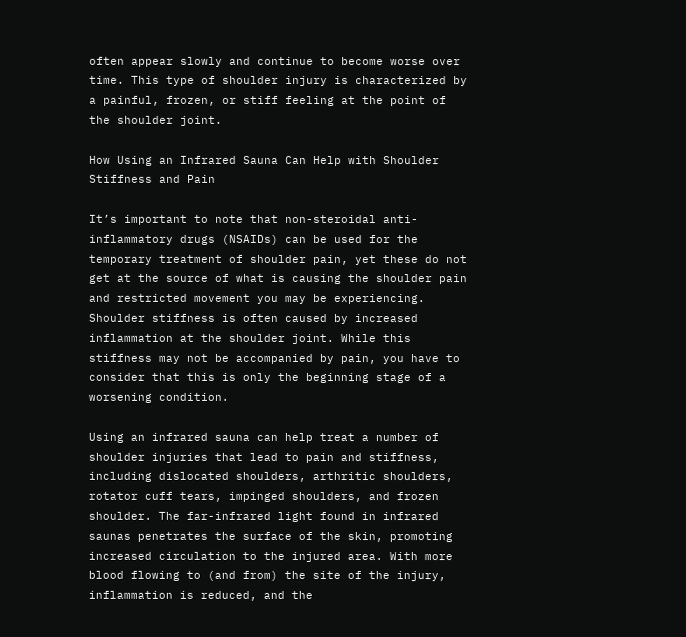often appear slowly and continue to become worse over time. This type of shoulder injury is characterized by a painful, frozen, or stiff feeling at the point of the shoulder joint.

How Using an Infrared Sauna Can Help with Shoulder Stiffness and Pain

It’s important to note that non-steroidal anti-inflammatory drugs (NSAIDs) can be used for the temporary treatment of shoulder pain, yet these do not get at the source of what is causing the shoulder pain and restricted movement you may be experiencing. Shoulder stiffness is often caused by increased inflammation at the shoulder joint. While this stiffness may not be accompanied by pain, you have to consider that this is only the beginning stage of a worsening condition.

Using an infrared sauna can help treat a number of shoulder injuries that lead to pain and stiffness, including dislocated shoulders, arthritic shoulders, rotator cuff tears, impinged shoulders, and frozen shoulder. The far-infrared light found in infrared saunas penetrates the surface of the skin, promoting increased circulation to the injured area. With more blood flowing to (and from) the site of the injury, inflammation is reduced, and the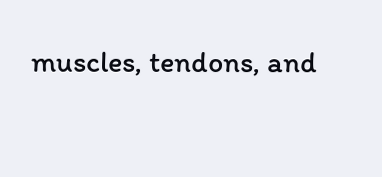muscles, tendons, and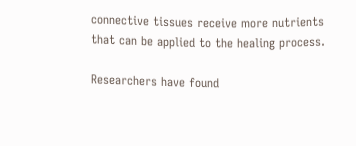connective tissues receive more nutrients that can be applied to the healing process.

Researchers have found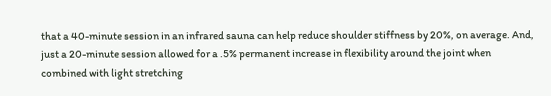that a 40-minute session in an infrared sauna can help reduce shoulder stiffness by 20%, on average. And, just a 20-minute session allowed for a .5% permanent increase in flexibility around the joint when combined with light stretching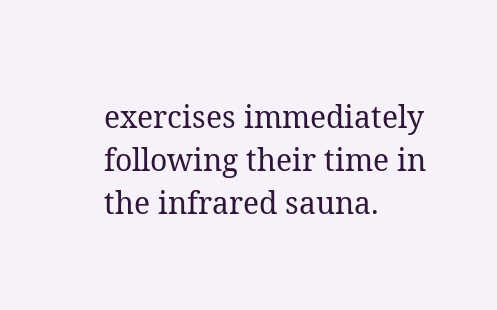exercises immediately following their time in the infrared sauna.